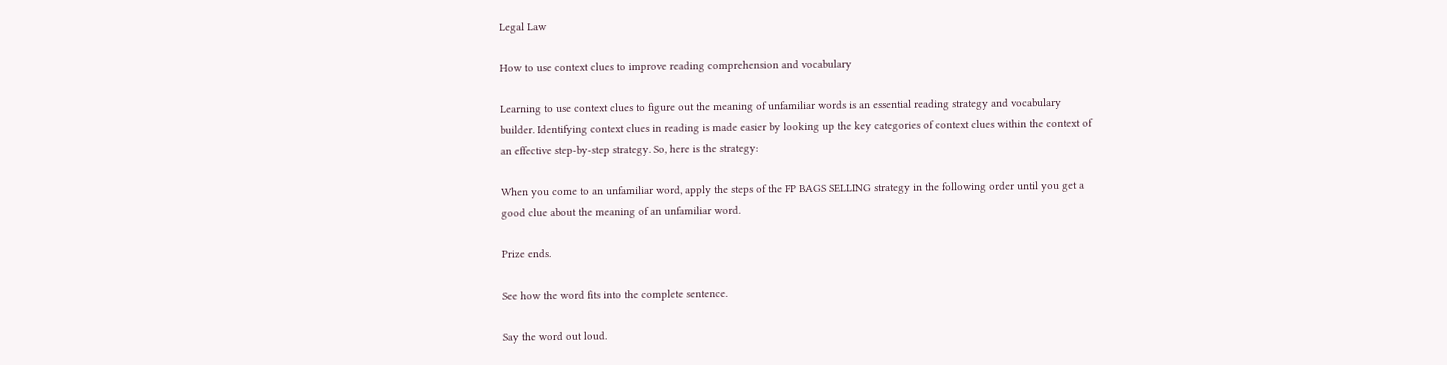Legal Law

How to use context clues to improve reading comprehension and vocabulary

Learning to use context clues to figure out the meaning of unfamiliar words is an essential reading strategy and vocabulary builder. Identifying context clues in reading is made easier by looking up the key categories of context clues within the context of an effective step-by-step strategy. So, here is the strategy:

When you come to an unfamiliar word, apply the steps of the FP BAGS SELLING strategy in the following order until you get a good clue about the meaning of an unfamiliar word.

Prize ends.

See how the word fits into the complete sentence.

Say the word out loud.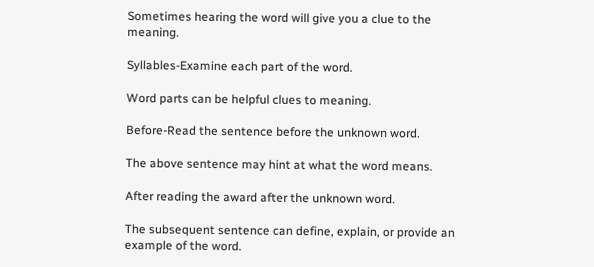Sometimes hearing the word will give you a clue to the meaning.

Syllables-Examine each part of the word.

Word parts can be helpful clues to meaning.

Before-Read the sentence before the unknown word.

The above sentence may hint at what the word means.

After reading the award after the unknown word.

The subsequent sentence can define, explain, or provide an example of the word.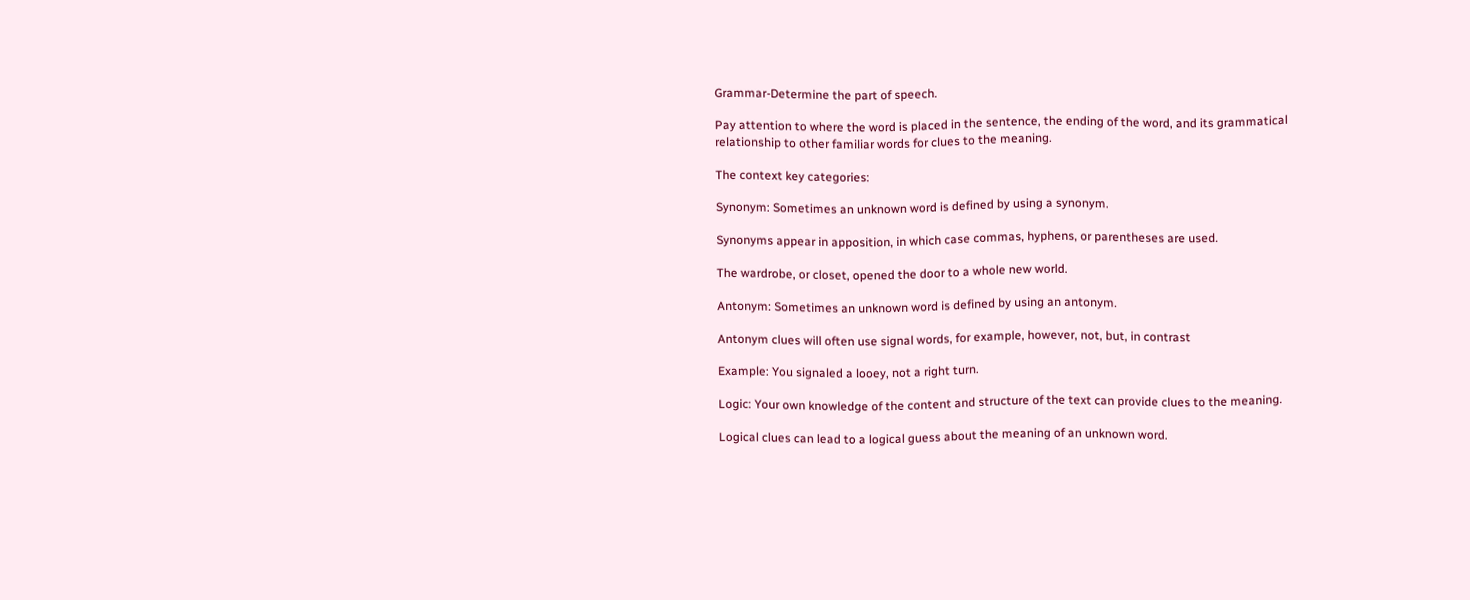Grammar-Determine the part of speech.

Pay attention to where the word is placed in the sentence, the ending of the word, and its grammatical relationship to other familiar words for clues to the meaning.

The context key categories:

Synonym: Sometimes an unknown word is defined by using a synonym.

Synonyms appear in apposition, in which case commas, hyphens, or parentheses are used.

The wardrobe, or closet, opened the door to a whole new world.

Antonym: Sometimes an unknown word is defined by using an antonym.

Antonym clues will often use signal words, for example, however, not, but, in contrast

Example: You signaled a looey, not a right turn.

Logic: Your own knowledge of the content and structure of the text can provide clues to the meaning.

Logical clues can lead to a logical guess about the meaning of an unknown word.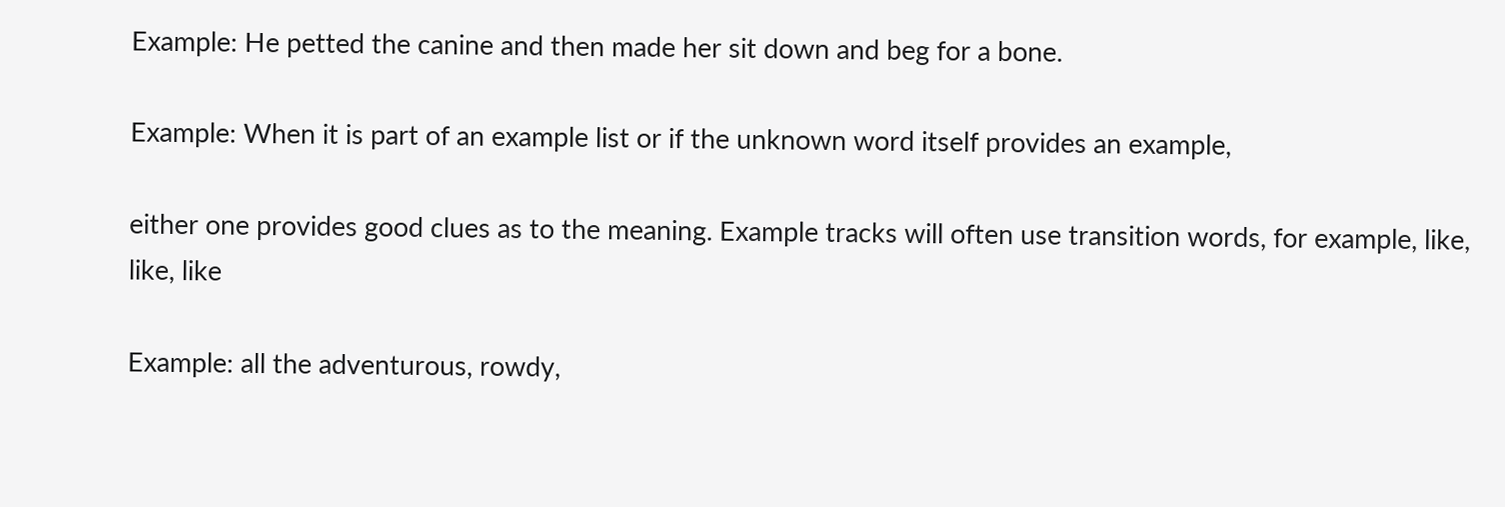Example: He petted the canine and then made her sit down and beg for a bone.

Example: When it is part of an example list or if the unknown word itself provides an example,

either one provides good clues as to the meaning. Example tracks will often use transition words, for example, like, like, like

Example: all the adventurous, rowdy,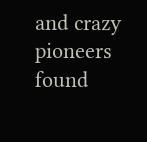and crazy pioneers found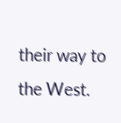their way to the West.